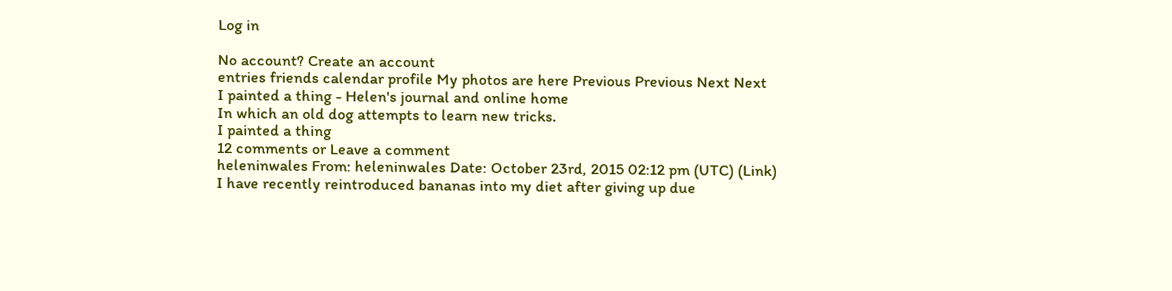Log in

No account? Create an account
entries friends calendar profile My photos are here Previous Previous Next Next
I painted a thing - Helen's journal and online home
In which an old dog attempts to learn new tricks.
I painted a thing
12 comments or Leave a comment
heleninwales From: heleninwales Date: October 23rd, 2015 02:12 pm (UTC) (Link)
I have recently reintroduced bananas into my diet after giving up due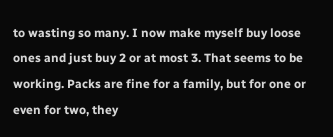to wasting so many. I now make myself buy loose ones and just buy 2 or at most 3. That seems to be working. Packs are fine for a family, but for one or even for two, they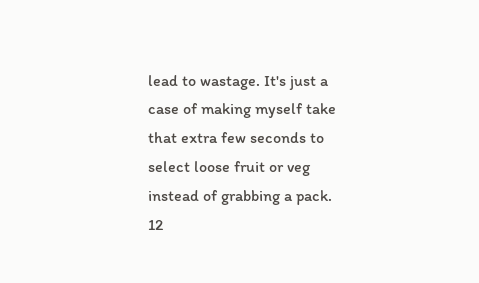lead to wastage. It's just a case of making myself take that extra few seconds to select loose fruit or veg instead of grabbing a pack.
12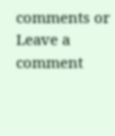comments or Leave a comment